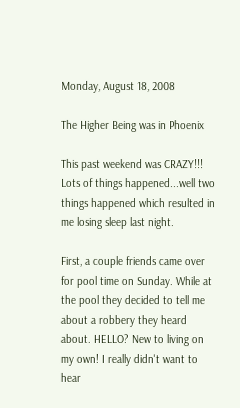Monday, August 18, 2008

The Higher Being was in Phoenix

This past weekend was CRAZY!!! Lots of things happened...well two things happened which resulted in me losing sleep last night.

First, a couple friends came over for pool time on Sunday. While at the pool they decided to tell me about a robbery they heard about. HELLO? New to living on my own! I really didn't want to hear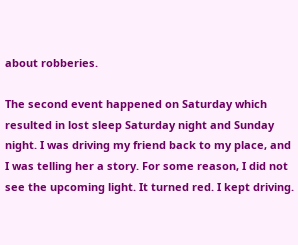about robberies.

The second event happened on Saturday which resulted in lost sleep Saturday night and Sunday night. I was driving my friend back to my place, and I was telling her a story. For some reason, I did not see the upcoming light. It turned red. I kept driving.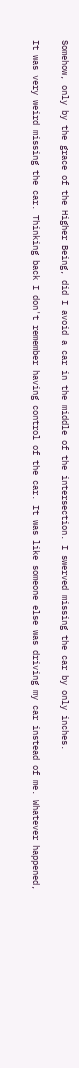Somehow, only by the grace of the Higher Being, did I avoid a car in the middle of the intersection. I swerved missing the car by only inches.

It was very weird missing the car. Thinking back I don't remember having control of the car. It was like someone else was driving my car instead of me. Whatever happened,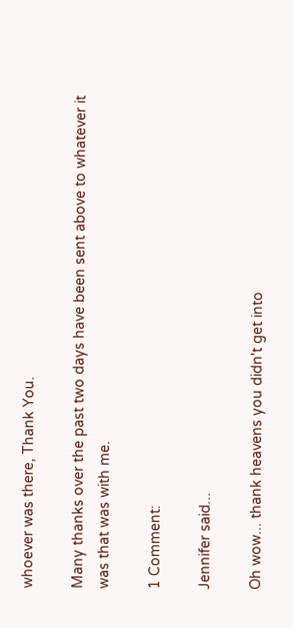whoever was there, Thank You.

Many thanks over the past two days have been sent above to whatever it was that was with me.

1 Comment:

Jennifer said...

Oh wow... thank heavens you didn't get into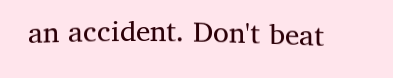an accident. Don't beat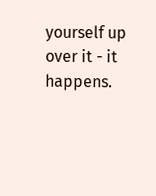yourself up over it - it happens.